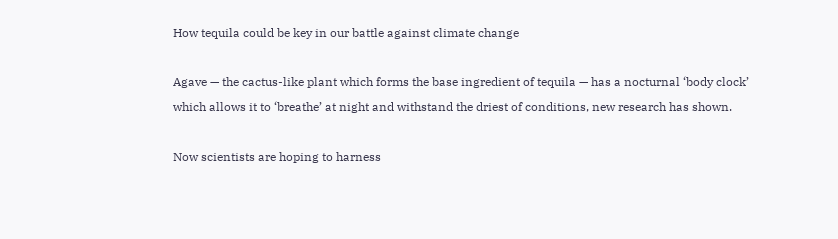How tequila could be key in our battle against climate change

Agave — the cactus-like plant which forms the base ingredient of tequila — has a nocturnal ‘body clock’ which allows it to ‘breathe’ at night and withstand the driest of conditions, new research has shown.

Now scientists are hoping to harness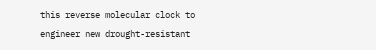this reverse molecular clock to engineer new drought-resistant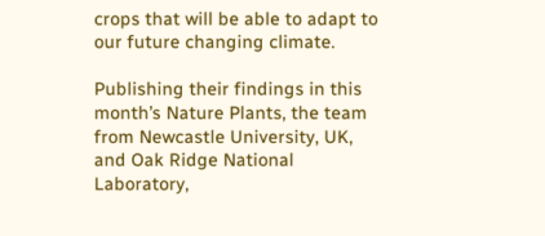crops that will be able to adapt to our future changing climate.

Publishing their findings in this month’s Nature Plants, the team from Newcastle University, UK, and Oak Ridge National Laboratory,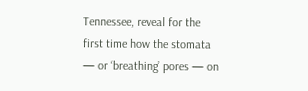Tennessee, reveal for the first time how the stomata — or ‘breathing’ pores — on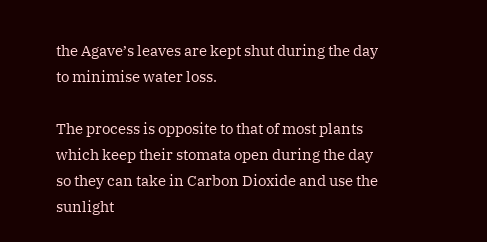the Agave’s leaves are kept shut during the day to minimise water loss.

The process is opposite to that of most plants which keep their stomata open during the day so they can take in Carbon Dioxide and use the sunlight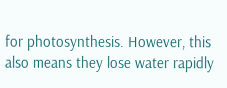for photosynthesis. However, this also means they lose water rapidly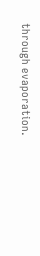through evaporation.